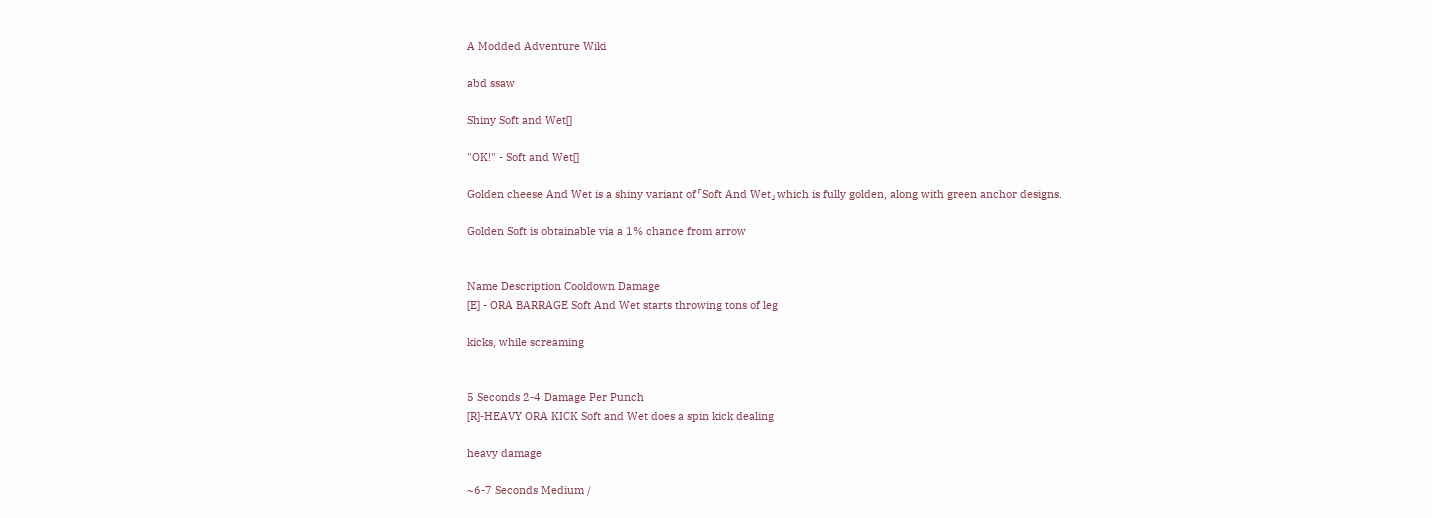A Modded Adventure Wiki

abd ssaw

Shiny Soft and Wet[]

"OK!" - Soft and Wet[]

Golden cheese And Wet is a shiny variant of「Soft And Wet」which is fully golden, along with green anchor designs.

Golden Soft is obtainable via a 1% chance from arrow


Name Description Cooldown Damage
[E] - ORA BARRAGE Soft And Wet starts throwing tons of leg

kicks, while screaming


5 Seconds 2-4 Damage Per Punch
[R]-HEAVY ORA KICK Soft and Wet does a spin kick dealing

heavy damage

~6-7 Seconds Medium /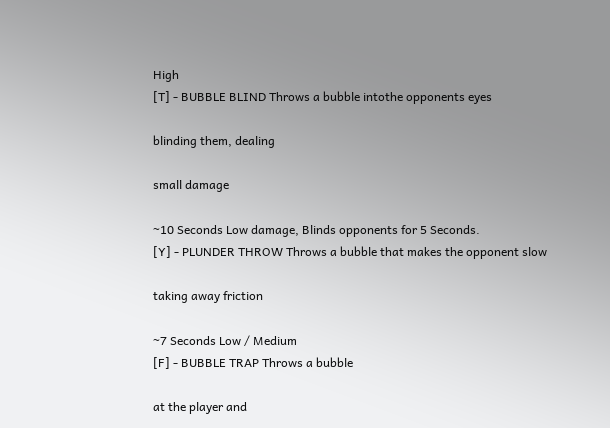High
[T] - BUBBLE BLIND Throws a bubble intothe opponents eyes

blinding them, dealing

small damage

~10 Seconds Low damage, Blinds opponents for 5 Seconds.
[Y] - PLUNDER THROW Throws a bubble that makes the opponent slow

taking away friction

~7 Seconds Low / Medium
[F] - BUBBLE TRAP Throws a bubble

at the player and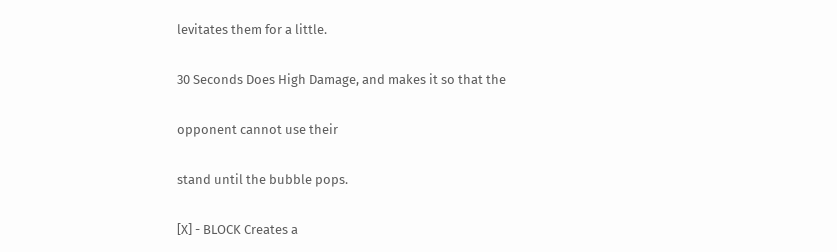levitates them for a little.

30 Seconds Does High Damage, and makes it so that the

opponent cannot use their

stand until the bubble pops.

[X] - BLOCK Creates a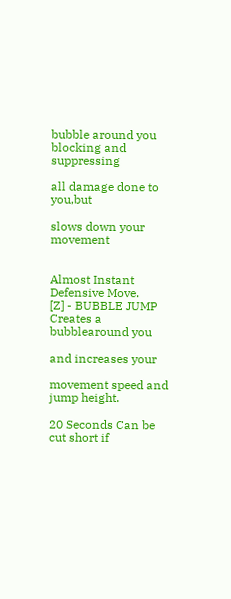bubble around you blocking and suppressing

all damage done to you,but

slows down your movement


Almost Instant Defensive Move.
[Z] - BUBBLE JUMP Creates a bubblearound you

and increases your

movement speed and jump height.

20 Seconds Can be cut short if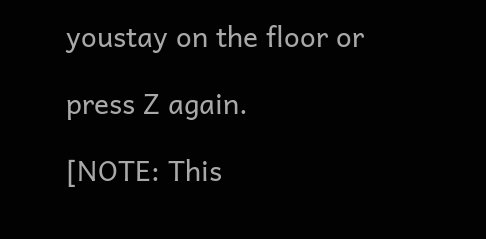youstay on the floor or

press Z again.

[NOTE: This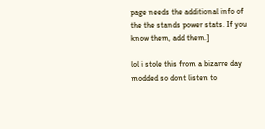page needs the additional info of the the stands power stats. If you know them, add them.]

lol i stole this from a bizarre day modded so dont listen to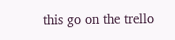this go on the trello